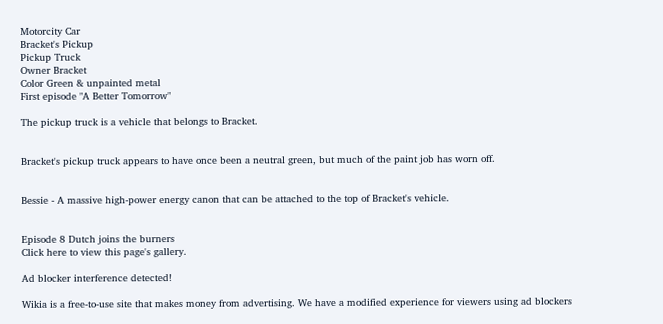Motorcity Car
Bracket's Pickup
Pickup Truck
Owner Bracket
Color Green & unpainted metal
First episode "A Better Tomorrow"

The pickup truck is a vehicle that belongs to Bracket.


Bracket's pickup truck appears to have once been a neutral green, but much of the paint job has worn off.


Bessie - A massive high-power energy canon that can be attached to the top of Bracket's vehicle.


Episode 8 Dutch joins the burners
Click here to view this page's gallery.

Ad blocker interference detected!

Wikia is a free-to-use site that makes money from advertising. We have a modified experience for viewers using ad blockers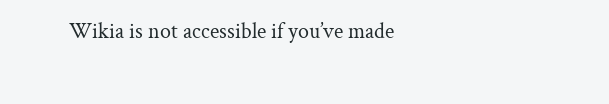Wikia is not accessible if you’ve made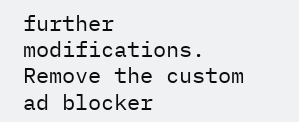further modifications. Remove the custom ad blocker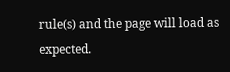rule(s) and the page will load as expected.